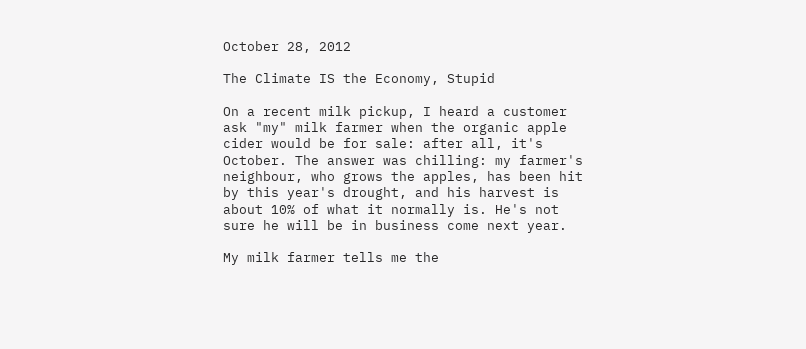October 28, 2012

The Climate IS the Economy, Stupid

On a recent milk pickup, I heard a customer ask "my" milk farmer when the organic apple cider would be for sale: after all, it's October. The answer was chilling: my farmer's neighbour, who grows the apples, has been hit by this year's drought, and his harvest is about 10% of what it normally is. He's not sure he will be in business come next year.

My milk farmer tells me the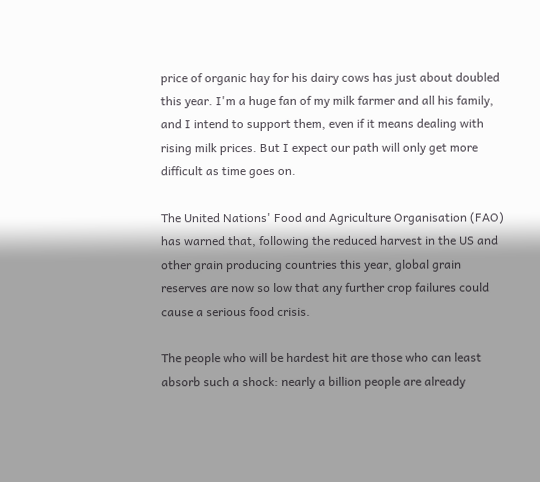price of organic hay for his dairy cows has just about doubled this year. I'm a huge fan of my milk farmer and all his family, and I intend to support them, even if it means dealing with rising milk prices. But I expect our path will only get more difficult as time goes on.

The United Nations' Food and Agriculture Organisation (FAO) has warned that, following the reduced harvest in the US and other grain producing countries this year, global grain reserves are now so low that any further crop failures could cause a serious food crisis.

The people who will be hardest hit are those who can least absorb such a shock: nearly a billion people are already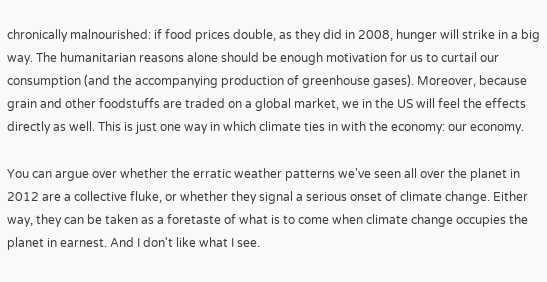chronically malnourished: if food prices double, as they did in 2008, hunger will strike in a big way. The humanitarian reasons alone should be enough motivation for us to curtail our consumption (and the accompanying production of greenhouse gases). Moreover, because grain and other foodstuffs are traded on a global market, we in the US will feel the effects directly as well. This is just one way in which climate ties in with the economy: our economy.

You can argue over whether the erratic weather patterns we've seen all over the planet in 2012 are a collective fluke, or whether they signal a serious onset of climate change. Either way, they can be taken as a foretaste of what is to come when climate change occupies the planet in earnest. And I don't like what I see.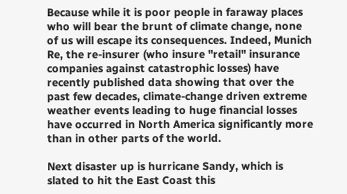Because while it is poor people in faraway places who will bear the brunt of climate change, none of us will escape its consequences. Indeed, Munich Re, the re-insurer (who insure "retail" insurance companies against catastrophic losses) have recently published data showing that over the past few decades, climate-change driven extreme weather events leading to huge financial losses have occurred in North America significantly more than in other parts of the world.

Next disaster up is hurricane Sandy, which is slated to hit the East Coast this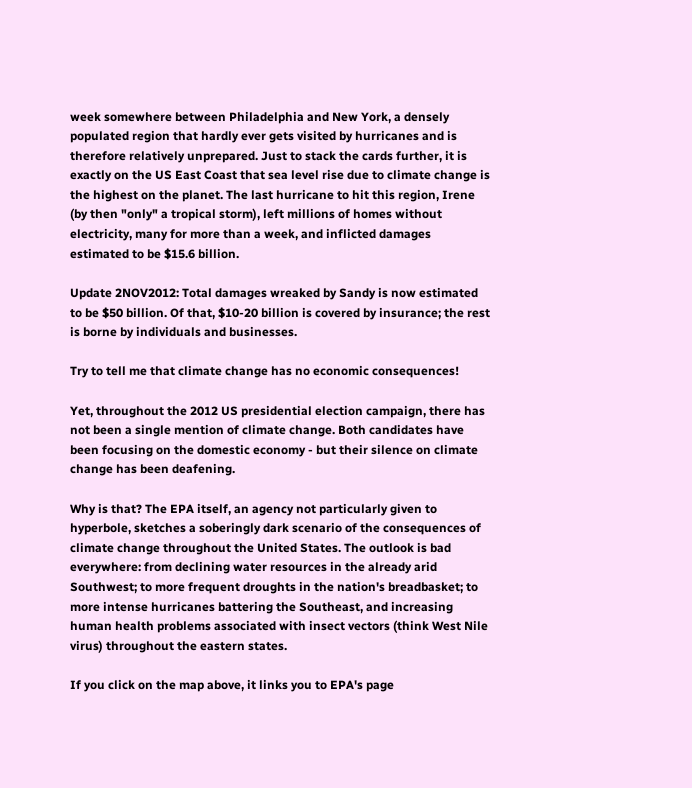week somewhere between Philadelphia and New York, a densely populated region that hardly ever gets visited by hurricanes and is therefore relatively unprepared. Just to stack the cards further, it is exactly on the US East Coast that sea level rise due to climate change is the highest on the planet. The last hurricane to hit this region, Irene (by then "only" a tropical storm), left millions of homes without electricity, many for more than a week, and inflicted damages estimated to be $15.6 billion.

Update 2NOV2012: Total damages wreaked by Sandy is now estimated to be $50 billion. Of that, $10-20 billion is covered by insurance; the rest is borne by individuals and businesses.

Try to tell me that climate change has no economic consequences!

Yet, throughout the 2012 US presidential election campaign, there has not been a single mention of climate change. Both candidates have been focusing on the domestic economy - but their silence on climate change has been deafening.

Why is that? The EPA itself, an agency not particularly given to hyperbole, sketches a soberingly dark scenario of the consequences of climate change throughout the United States. The outlook is bad everywhere: from declining water resources in the already arid Southwest; to more frequent droughts in the nation's breadbasket; to more intense hurricanes battering the Southeast, and increasing human health problems associated with insect vectors (think West Nile virus) throughout the eastern states.

If you click on the map above, it links you to EPA's page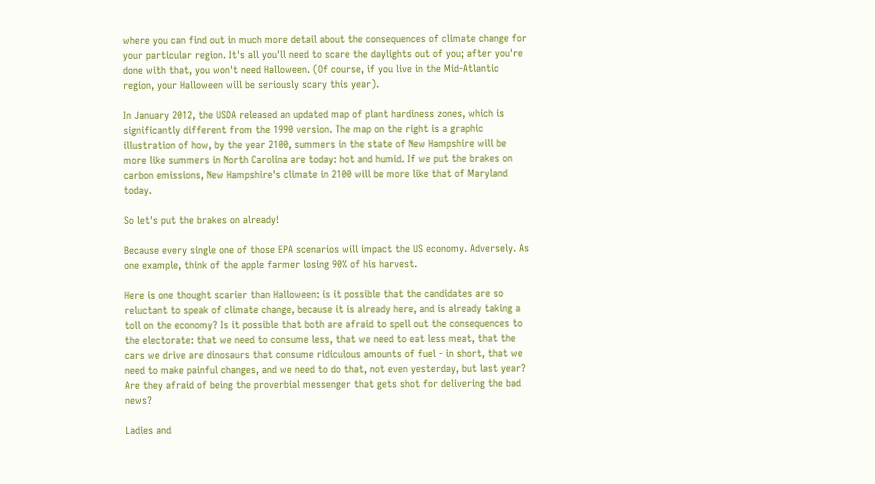where you can find out in much more detail about the consequences of climate change for your particular region. It's all you'll need to scare the daylights out of you; after you're done with that, you won't need Halloween. (Of course, if you live in the Mid-Atlantic region, your Halloween will be seriously scary this year).

In January 2012, the USDA released an updated map of plant hardiness zones, which is significantly different from the 1990 version. The map on the right is a graphic illustration of how, by the year 2100, summers in the state of New Hampshire will be more like summers in North Carolina are today: hot and humid. If we put the brakes on carbon emissions, New Hampshire's climate in 2100 will be more like that of Maryland today.

So let's put the brakes on already!

Because every single one of those EPA scenarios will impact the US economy. Adversely. As one example, think of the apple farmer losing 90% of his harvest.

Here is one thought scarier than Halloween: is it possible that the candidates are so reluctant to speak of climate change, because it is already here, and is already taking a toll on the economy? Is it possible that both are afraid to spell out the consequences to the electorate: that we need to consume less, that we need to eat less meat, that the cars we drive are dinosaurs that consume ridiculous amounts of fuel - in short, that we need to make painful changes, and we need to do that, not even yesterday, but last year? Are they afraid of being the proverbial messenger that gets shot for delivering the bad news?

Ladies and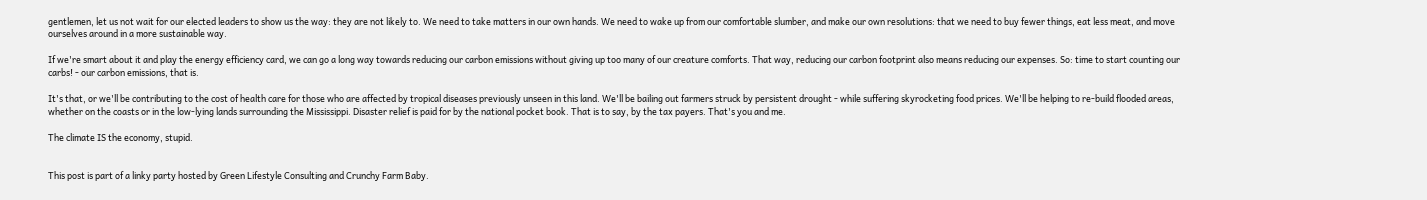gentlemen, let us not wait for our elected leaders to show us the way: they are not likely to. We need to take matters in our own hands. We need to wake up from our comfortable slumber, and make our own resolutions: that we need to buy fewer things, eat less meat, and move ourselves around in a more sustainable way.

If we're smart about it and play the energy efficiency card, we can go a long way towards reducing our carbon emissions without giving up too many of our creature comforts. That way, reducing our carbon footprint also means reducing our expenses. So: time to start counting our carbs! - our carbon emissions, that is.

It's that, or we'll be contributing to the cost of health care for those who are affected by tropical diseases previously unseen in this land. We'll be bailing out farmers struck by persistent drought - while suffering skyrocketing food prices. We'll be helping to re-build flooded areas, whether on the coasts or in the low-lying lands surrounding the Mississippi. Disaster relief is paid for by the national pocket book. That is to say, by the tax payers. That's you and me.

The climate IS the economy, stupid.


This post is part of a linky party hosted by Green Lifestyle Consulting and Crunchy Farm Baby.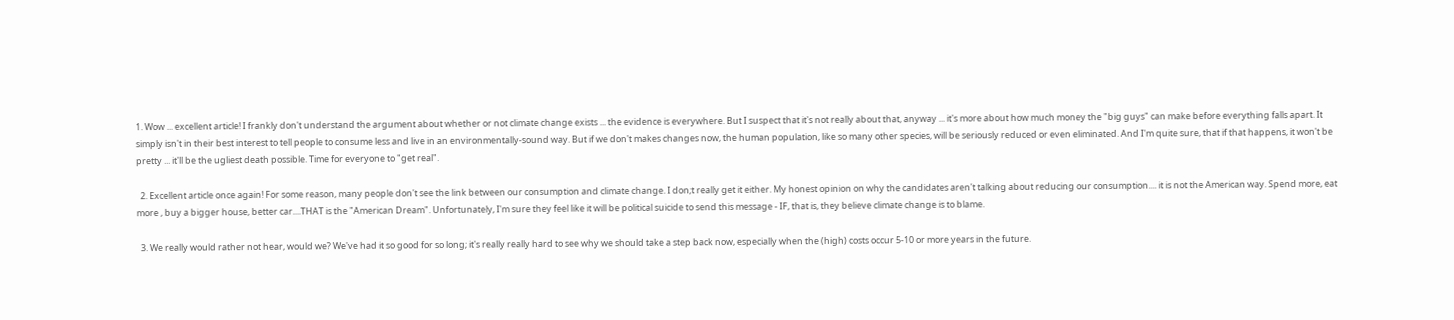1. Wow ... excellent article! I frankly don't understand the argument about whether or not climate change exists ... the evidence is everywhere. But I suspect that it's not really about that, anyway ... it's more about how much money the "big guys" can make before everything falls apart. It simply isn't in their best interest to tell people to consume less and live in an environmentally-sound way. But if we don't makes changes now, the human population, like so many other species, will be seriously reduced or even eliminated. And I'm quite sure, that if that happens, it won't be pretty ... it'll be the ugliest death possible. Time for everyone to "get real".

  2. Excellent article once again! For some reason, many people don't see the link between our consumption and climate change. I don;t really get it either. My honest opinion on why the candidates aren't talking about reducing our consumption.... it is not the American way. Spend more, eat more , buy a bigger house, better car....THAT is the "American Dream". Unfortunately, I'm sure they feel like it will be political suicide to send this message - IF, that is, they believe climate change is to blame.

  3. We really would rather not hear, would we? We've had it so good for so long; it's really really hard to see why we should take a step back now, especially when the (high) costs occur 5-10 or more years in the future.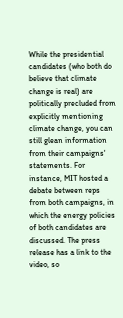While the presidential candidates (who both do believe that climate change is real) are politically precluded from explicitly mentioning climate change, you can still glean information from their campaigns' statements. For instance, MIT hosted a debate between reps from both campaigns, in which the energy policies of both candidates are discussed. The press release has a link to the video, so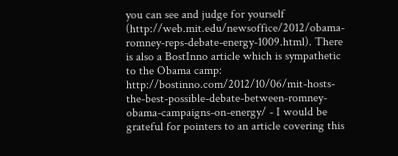you can see and judge for yourself (http://web.mit.edu/newsoffice/2012/obama-romney-reps-debate-energy-1009.html). There is also a BostInno article which is sympathetic to the Obama camp: http://bostinno.com/2012/10/06/mit-hosts-the-best-possible-debate-between-romney-obama-campaigns-on-energy/ - I would be grateful for pointers to an article covering this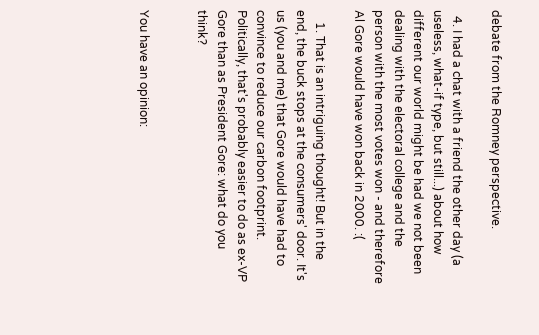debate from the Romney perspective.

  4. I had a chat with a friend the other day (a useless, what-if type, but still...) about how different our world might be had we not been dealing with the electoral college and the person with the most votes won - and therefore Al Gore would have won back in 2000. :(

    1. That is an intriguing thought! But in the end, the buck stops at the consumers' door. It's us (you and me) that Gore would have had to convince to reduce our carbon footprint. Politically, that's probably easier to do as ex-VP Gore than as President Gore: what do you think?


You have an opinion: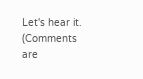Let's hear it.
(Comments are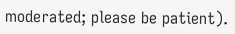moderated; please be patient).